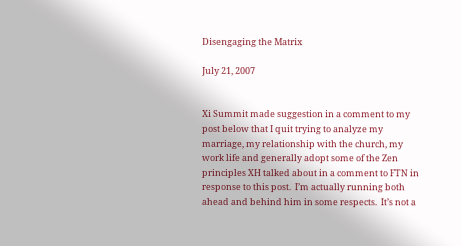Disengaging the Matrix

July 21, 2007


Xi Summit made suggestion in a comment to my post below that I quit trying to analyze my marriage, my relationship with the church, my work life and generally adopt some of the Zen principles XH talked about in a comment to FTN in response to this post.  I’m actually running both ahead and behind him in some respects.  It’s not a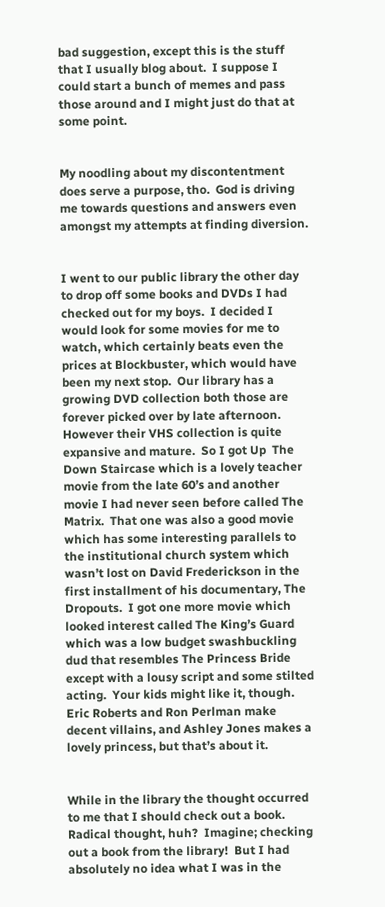bad suggestion, except this is the stuff that I usually blog about.  I suppose I could start a bunch of memes and pass those around and I might just do that at some point.


My noodling about my discontentment does serve a purpose, tho.  God is driving me towards questions and answers even amongst my attempts at finding diversion.


I went to our public library the other day to drop off some books and DVDs I had checked out for my boys.  I decided I would look for some movies for me to watch, which certainly beats even the prices at Blockbuster, which would have been my next stop.  Our library has a growing DVD collection both those are forever picked over by late afternoon.  However their VHS collection is quite expansive and mature.  So I got Up  The Down Staircase which is a lovely teacher movie from the late 60’s and another movie I had never seen before called The Matrix.  That one was also a good movie which has some interesting parallels to the institutional church system which wasn’t lost on David Frederickson in the first installment of his documentary, The Dropouts.  I got one more movie which looked interest called The King’s Guard which was a low budget swashbuckling dud that resembles The Princess Bride except with a lousy script and some stilted acting.  Your kids might like it, though.  Eric Roberts and Ron Perlman make decent villains, and Ashley Jones makes a lovely princess, but that’s about it.


While in the library the thought occurred to me that I should check out a book.  Radical thought, huh?  Imagine; checking out a book from the library!  But I had absolutely no idea what I was in the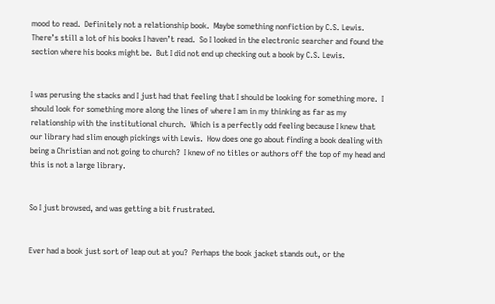mood to read.  Definitely not a relationship book.  Maybe something nonfiction by C.S. Lewis.  There’s still a lot of his books I haven’t read.  So I looked in the electronic searcher and found the section where his books might be.  But I did not end up checking out a book by C.S. Lewis.


I was perusing the stacks and I just had that feeling that I should be looking for something more.  I should look for something more along the lines of where I am in my thinking as far as my relationship with the institutional church.  Which is a perfectly odd feeling because I knew that our library had slim enough pickings with Lewis.  How does one go about finding a book dealing with being a Christian and not going to church?  I knew of no titles or authors off the top of my head and this is not a large library.


So I just browsed, and was getting a bit frustrated.


Ever had a book just sort of leap out at you?  Perhaps the book jacket stands out, or the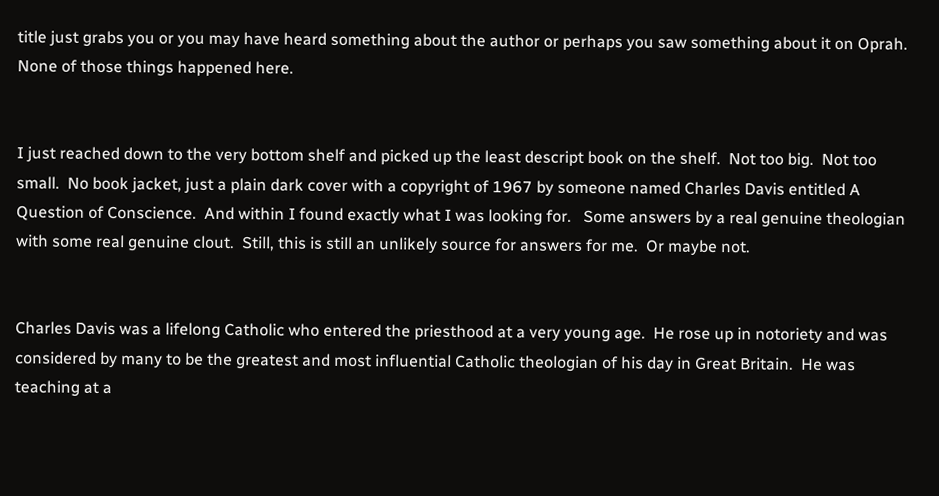title just grabs you or you may have heard something about the author or perhaps you saw something about it on Oprah.  None of those things happened here.


I just reached down to the very bottom shelf and picked up the least descript book on the shelf.  Not too big.  Not too small.  No book jacket, just a plain dark cover with a copyright of 1967 by someone named Charles Davis entitled A Question of Conscience.  And within I found exactly what I was looking for.   Some answers by a real genuine theologian with some real genuine clout.  Still, this is still an unlikely source for answers for me.  Or maybe not.


Charles Davis was a lifelong Catholic who entered the priesthood at a very young age.  He rose up in notoriety and was considered by many to be the greatest and most influential Catholic theologian of his day in Great Britain.  He was teaching at a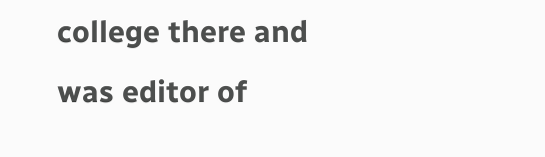college there and was editor of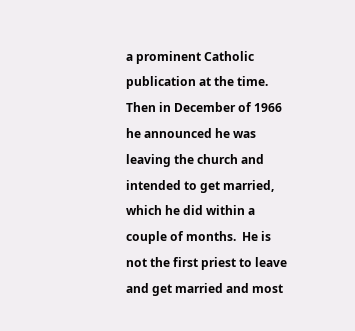a prominent Catholic publication at the time.  Then in December of 1966 he announced he was leaving the church and intended to get married, which he did within a couple of months.  He is not the first priest to leave and get married and most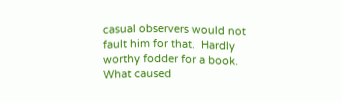casual observers would not fault him for that.  Hardly worthy fodder for a book.  What caused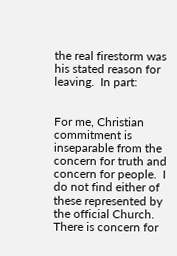the real firestorm was his stated reason for leaving.  In part:


For me, Christian commitment is inseparable from the concern for truth and concern for people.  I do not find either of these represented by the official Church.  There is concern for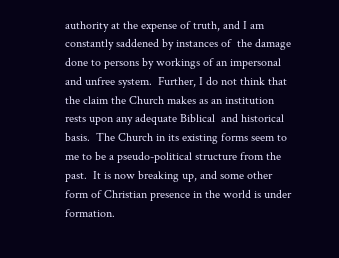authority at the expense of truth, and I am constantly saddened by instances of  the damage done to persons by workings of an impersonal and unfree system.  Further, I do not think that the claim the Church makes as an institution rests upon any adequate Biblical  and historical basis.  The Church in its existing forms seem to me to be a pseudo-political structure from the past.  It is now breaking up, and some other form of Christian presence in the world is under formation.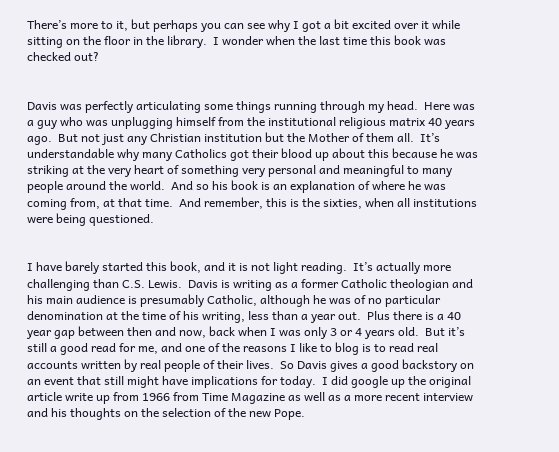There’s more to it, but perhaps you can see why I got a bit excited over it while sitting on the floor in the library.  I wonder when the last time this book was checked out?


Davis was perfectly articulating some things running through my head.  Here was a guy who was unplugging himself from the institutional religious matrix 40 years ago.  But not just any Christian institution but the Mother of them all.  It’s understandable why many Catholics got their blood up about this because he was striking at the very heart of something very personal and meaningful to many people around the world.  And so his book is an explanation of where he was coming from, at that time.  And remember, this is the sixties, when all institutions were being questioned.


I have barely started this book, and it is not light reading.  It’s actually more challenging than C.S. Lewis.  Davis is writing as a former Catholic theologian and his main audience is presumably Catholic, although he was of no particular denomination at the time of his writing, less than a year out.  Plus there is a 40 year gap between then and now, back when I was only 3 or 4 years old.  But it’s still a good read for me, and one of the reasons I like to blog is to read real accounts written by real people of their lives.  So Davis gives a good backstory on an event that still might have implications for today.  I did google up the original article write up from 1966 from Time Magazine as well as a more recent interview and his thoughts on the selection of the new Pope.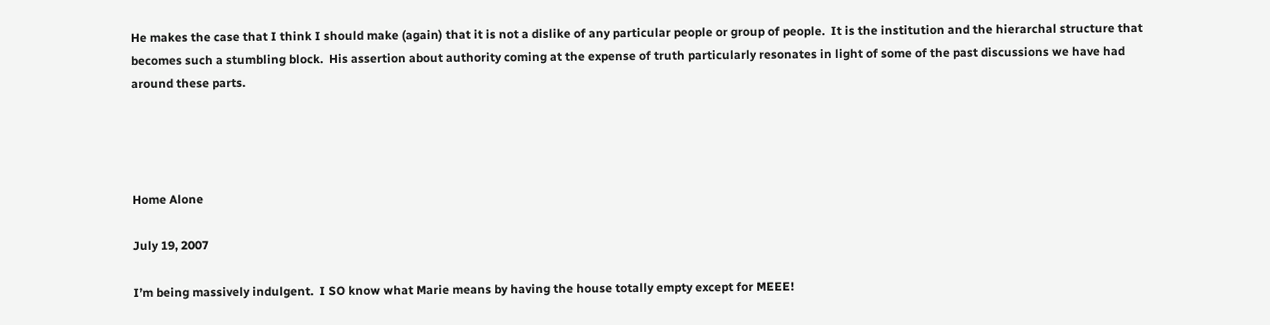He makes the case that I think I should make (again) that it is not a dislike of any particular people or group of people.  It is the institution and the hierarchal structure that becomes such a stumbling block.  His assertion about authority coming at the expense of truth particularly resonates in light of some of the past discussions we have had around these parts.




Home Alone

July 19, 2007

I’m being massively indulgent.  I SO know what Marie means by having the house totally empty except for MEEE!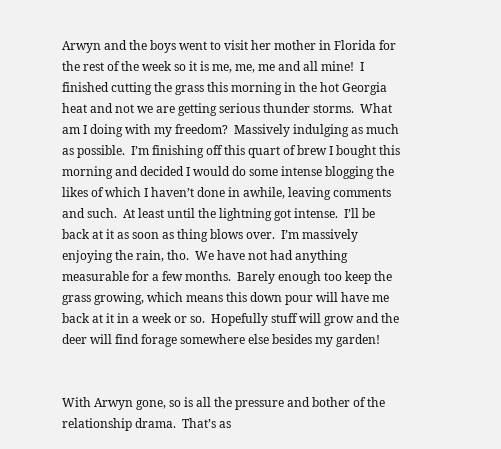Arwyn and the boys went to visit her mother in Florida for the rest of the week so it is me, me, me and all mine!  I finished cutting the grass this morning in the hot Georgia heat and not we are getting serious thunder storms.  What am I doing with my freedom?  Massively indulging as much as possible.  I’m finishing off this quart of brew I bought this morning and decided I would do some intense blogging the likes of which I haven’t done in awhile, leaving comments and such.  At least until the lightning got intense.  I’ll be back at it as soon as thing blows over.  I’m massively enjoying the rain, tho.  We have not had anything measurable for a few months.  Barely enough too keep the grass growing, which means this down pour will have me back at it in a week or so.  Hopefully stuff will grow and the deer will find forage somewhere else besides my garden!


With Arwyn gone, so is all the pressure and bother of the relationship drama.  That’s as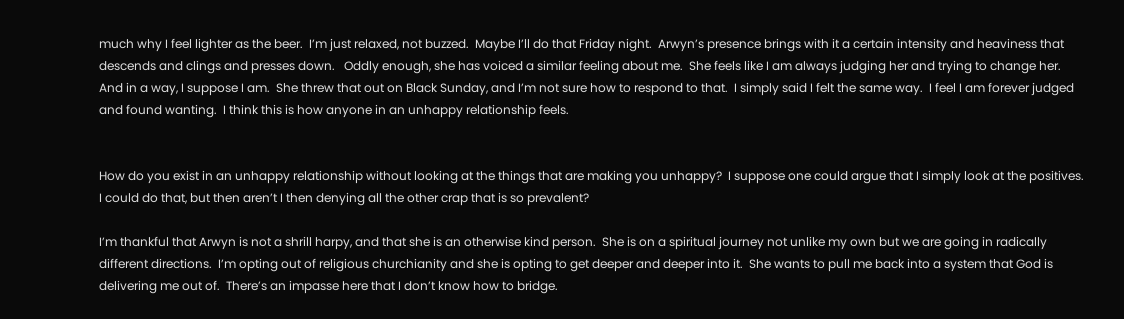much why I feel lighter as the beer.  I’m just relaxed, not buzzed.  Maybe I’ll do that Friday night.  Arwyn’s presence brings with it a certain intensity and heaviness that descends and clings and presses down.   Oddly enough, she has voiced a similar feeling about me.  She feels like I am always judging her and trying to change her.  And in a way, I suppose I am.  She threw that out on Black Sunday, and I’m not sure how to respond to that.  I simply said I felt the same way.  I feel I am forever judged and found wanting.  I think this is how anyone in an unhappy relationship feels.


How do you exist in an unhappy relationship without looking at the things that are making you unhappy?  I suppose one could argue that I simply look at the positives.  I could do that, but then aren’t I then denying all the other crap that is so prevalent?

I’m thankful that Arwyn is not a shrill harpy, and that she is an otherwise kind person.  She is on a spiritual journey not unlike my own but we are going in radically different directions.  I’m opting out of religious churchianity and she is opting to get deeper and deeper into it.  She wants to pull me back into a system that God is delivering me out of.  There’s an impasse here that I don’t know how to bridge.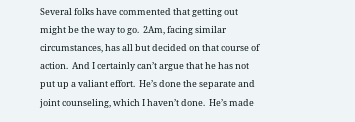Several folks have commented that getting out might be the way to go.  2Am, facing similar circumstances, has all but decided on that course of action.  And I certainly can’t argue that he has not put up a valiant effort.  He’s done the separate and joint counseling, which I haven’t done.  He’s made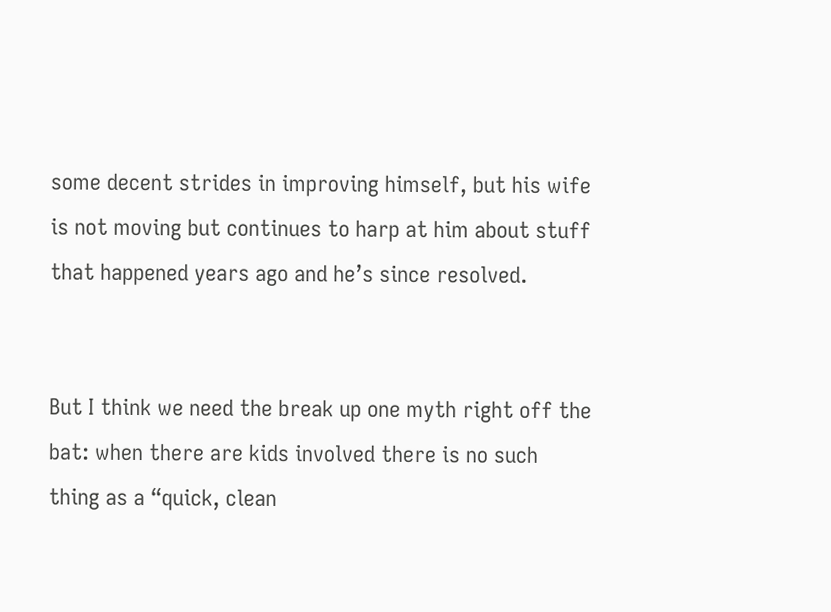some decent strides in improving himself, but his wife is not moving but continues to harp at him about stuff that happened years ago and he’s since resolved.


But I think we need the break up one myth right off the bat: when there are kids involved there is no such thing as a “quick, clean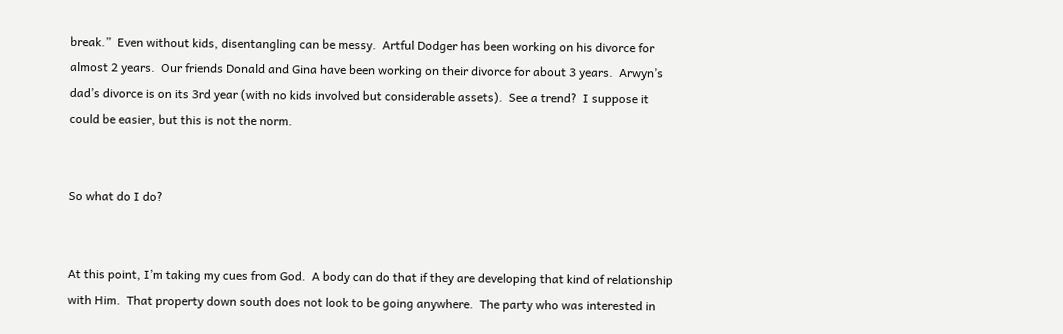break.”  Even without kids, disentangling can be messy.  Artful Dodger has been working on his divorce for almost 2 years.  Our friends Donald and Gina have been working on their divorce for about 3 years.  Arwyn’s dad’s divorce is on its 3rd year (with no kids involved but considerable assets).  See a trend?  I suppose it could be easier, but this is not the norm.


So what do I do?


At this point, I’m taking my cues from God.  A body can do that if they are developing that kind of relationship with Him.  That property down south does not look to be going anywhere.  The party who was interested in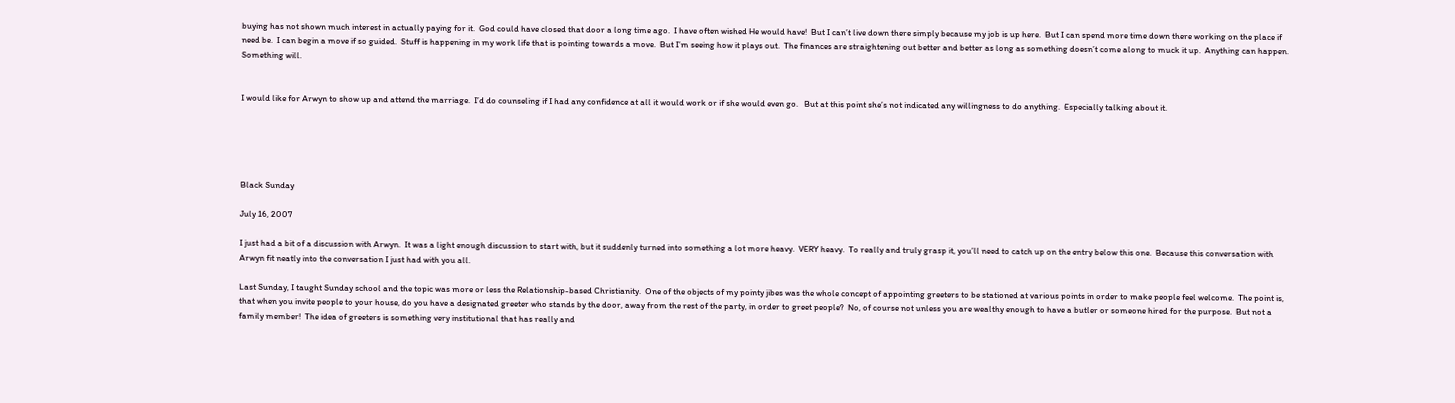buying has not shown much interest in actually paying for it.  God could have closed that door a long time ago.  I have often wished He would have!  But I can’t live down there simply because my job is up here.  But I can spend more time down there working on the place if need be.  I can begin a move if so guided.  Stuff is happening in my work life that is pointing towards a move.  But I’m seeing how it plays out.  The finances are straightening out better and better as long as something doesn’t come along to muck it up.  Anything can happen.  Something will.


I would like for Arwyn to show up and attend the marriage.  I’d do counseling if I had any confidence at all it would work or if she would even go.   But at this point she’s not indicated any willingness to do anything.  Especially talking about it.





Black Sunday

July 16, 2007

I just had a bit of a discussion with Arwyn.  It was a light enough discussion to start with, but it suddenly turned into something a lot more heavy.  VERY heavy.  To really and truly grasp it, you’ll need to catch up on the entry below this one.  Because this conversation with Arwyn fit neatly into the conversation I just had with you all.

Last Sunday, I taught Sunday school and the topic was more or less the Relationship-based Christianity.  One of the objects of my pointy jibes was the whole concept of appointing greeters to be stationed at various points in order to make people feel welcome.  The point is, that when you invite people to your house, do you have a designated greeter who stands by the door, away from the rest of the party, in order to greet people?  No, of course not unless you are wealthy enough to have a butler or someone hired for the purpose.  But not a family member!  The idea of greeters is something very institutional that has really and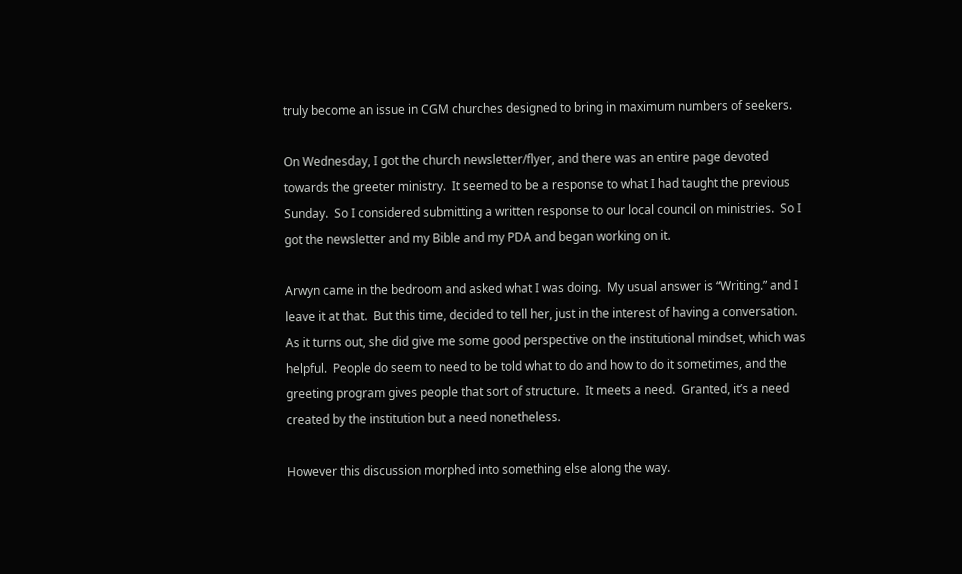truly become an issue in CGM churches designed to bring in maximum numbers of seekers.

On Wednesday, I got the church newsletter/flyer, and there was an entire page devoted towards the greeter ministry.  It seemed to be a response to what I had taught the previous Sunday.  So I considered submitting a written response to our local council on ministries.  So I got the newsletter and my Bible and my PDA and began working on it.

Arwyn came in the bedroom and asked what I was doing.  My usual answer is “Writing.” and I leave it at that.  But this time, decided to tell her, just in the interest of having a conversation.  As it turns out, she did give me some good perspective on the institutional mindset, which was helpful.  People do seem to need to be told what to do and how to do it sometimes, and the greeting program gives people that sort of structure.  It meets a need.  Granted, it’s a need created by the institution but a need nonetheless.

However this discussion morphed into something else along the way.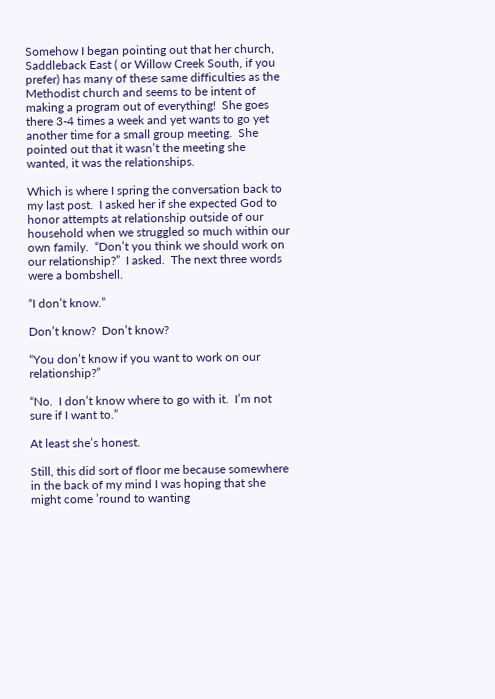Somehow I began pointing out that her church, Saddleback East ( or Willow Creek South, if you prefer) has many of these same difficulties as the Methodist church and seems to be intent of making a program out of everything!  She goes there 3-4 times a week and yet wants to go yet another time for a small group meeting.  She pointed out that it wasn’t the meeting she wanted, it was the relationships.

Which is where I spring the conversation back to my last post.  I asked her if she expected God to honor attempts at relationship outside of our household when we struggled so much within our own family.  “Don’t you think we should work on our relationship?”  I asked.  The next three words were a bombshell.

“I don’t know.”

Don’t know?  Don’t know?

“You don’t know if you want to work on our relationship?”

“No.  I don’t know where to go with it.  I’m not sure if I want to.”

At least she’s honest.

Still, this did sort of floor me because somewhere in the back of my mind I was hoping that she might come ’round to wanting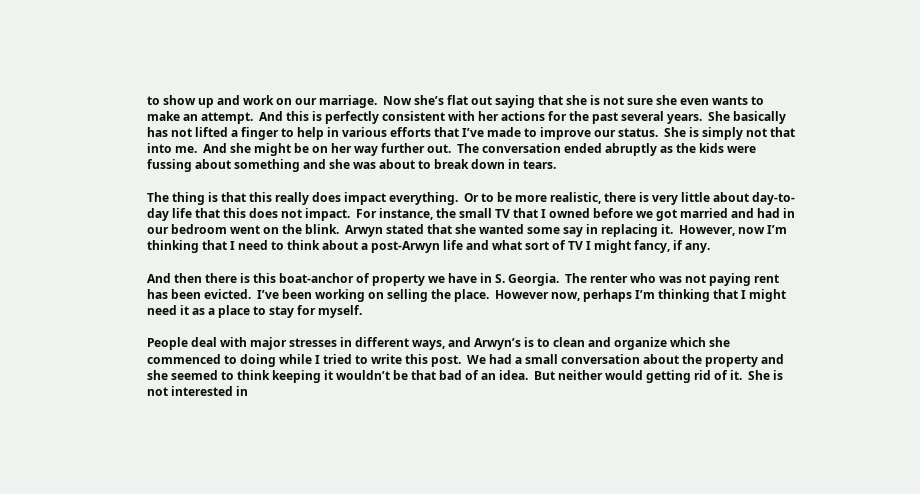to show up and work on our marriage.  Now she’s flat out saying that she is not sure she even wants to make an attempt.  And this is perfectly consistent with her actions for the past several years.  She basically has not lifted a finger to help in various efforts that I’ve made to improve our status.  She is simply not that into me.  And she might be on her way further out.  The conversation ended abruptly as the kids were fussing about something and she was about to break down in tears.

The thing is that this really does impact everything.  Or to be more realistic, there is very little about day-to-day life that this does not impact.  For instance, the small TV that I owned before we got married and had in our bedroom went on the blink.  Arwyn stated that she wanted some say in replacing it.  However, now I’m thinking that I need to think about a post-Arwyn life and what sort of TV I might fancy, if any.

And then there is this boat-anchor of property we have in S. Georgia.  The renter who was not paying rent has been evicted.  I’ve been working on selling the place.  However now, perhaps I’m thinking that I might need it as a place to stay for myself.

People deal with major stresses in different ways, and Arwyn’s is to clean and organize which she commenced to doing while I tried to write this post.  We had a small conversation about the property and she seemed to think keeping it wouldn’t be that bad of an idea.  But neither would getting rid of it.  She is not interested in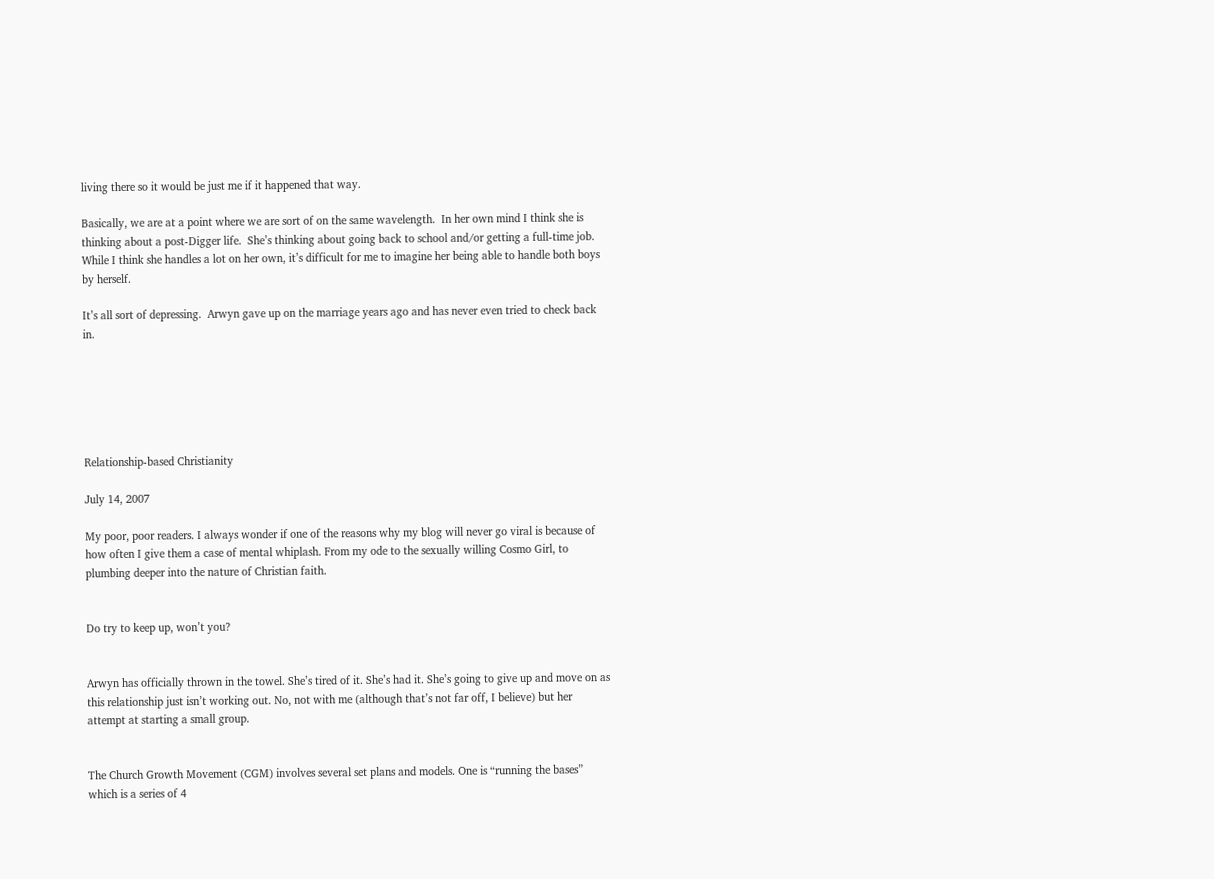living there so it would be just me if it happened that way.

Basically, we are at a point where we are sort of on the same wavelength.  In her own mind I think she is thinking about a post-Digger life.  She’s thinking about going back to school and/or getting a full-time job.    While I think she handles a lot on her own, it’s difficult for me to imagine her being able to handle both boys by herself.

It’s all sort of depressing.  Arwyn gave up on the marriage years ago and has never even tried to check back in.






Relationship-based Christianity

July 14, 2007

My poor, poor readers. I always wonder if one of the reasons why my blog will never go viral is because of how often I give them a case of mental whiplash. From my ode to the sexually willing Cosmo Girl, to plumbing deeper into the nature of Christian faith.


Do try to keep up, won’t you?


Arwyn has officially thrown in the towel. She’s tired of it. She’s had it. She’s going to give up and move on as this relationship just isn’t working out. No, not with me (although that’s not far off, I believe) but her attempt at starting a small group.


The Church Growth Movement (CGM) involves several set plans and models. One is “running the bases” which is a series of 4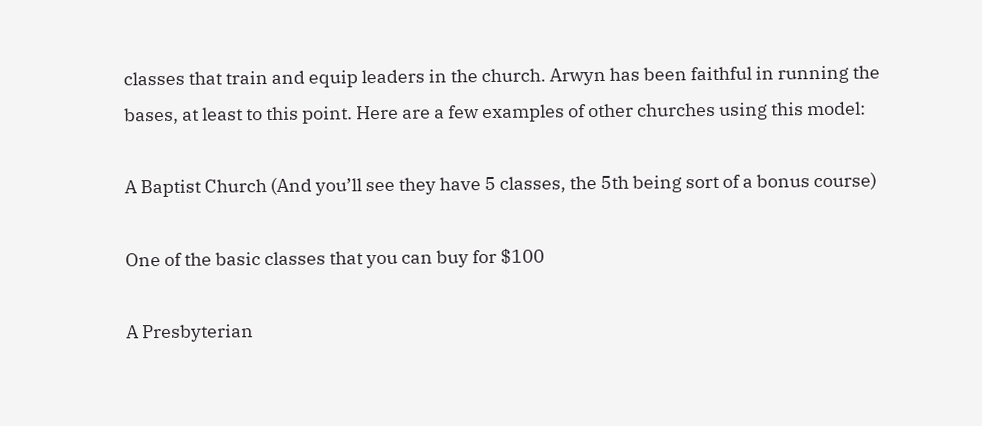classes that train and equip leaders in the church. Arwyn has been faithful in running the bases, at least to this point. Here are a few examples of other churches using this model:

A Baptist Church (And you’ll see they have 5 classes, the 5th being sort of a bonus course)

One of the basic classes that you can buy for $100

A Presbyterian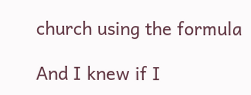church using the formula

And I knew if I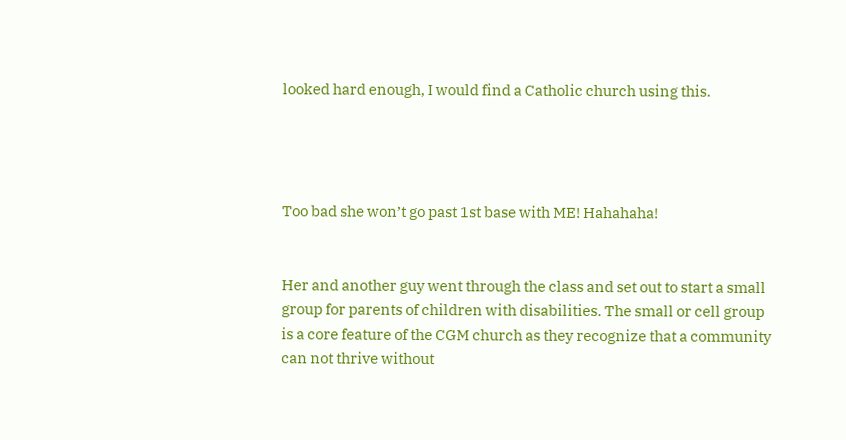looked hard enough, I would find a Catholic church using this.




Too bad she won’t go past 1st base with ME! Hahahaha!


Her and another guy went through the class and set out to start a small group for parents of children with disabilities. The small or cell group is a core feature of the CGM church as they recognize that a community can not thrive without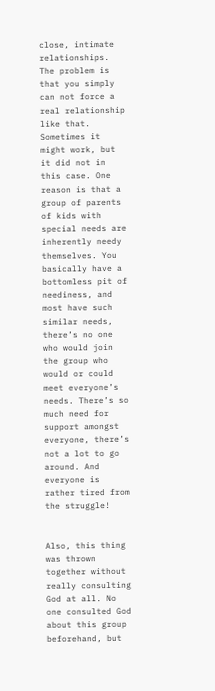close, intimate relationships. The problem is that you simply can not force a real relationship like that. Sometimes it might work, but it did not in this case. One reason is that a group of parents of kids with special needs are inherently needy themselves. You basically have a bottomless pit of neediness, and most have such similar needs, there’s no one who would join the group who would or could meet everyone’s needs. There’s so much need for support amongst everyone, there’s not a lot to go around. And everyone is rather tired from the struggle!


Also, this thing was thrown together without really consulting God at all. No one consulted God about this group beforehand, but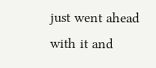just went ahead with it and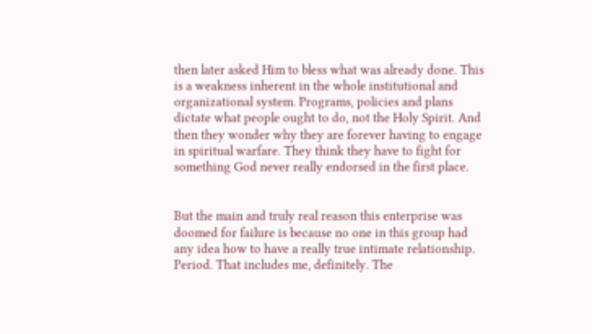then later asked Him to bless what was already done. This is a weakness inherent in the whole institutional and organizational system. Programs, policies and plans dictate what people ought to do, not the Holy Spirit. And then they wonder why they are forever having to engage in spiritual warfare. They think they have to fight for something God never really endorsed in the first place.


But the main and truly real reason this enterprise was doomed for failure is because no one in this group had any idea how to have a really true intimate relationship. Period. That includes me, definitely. The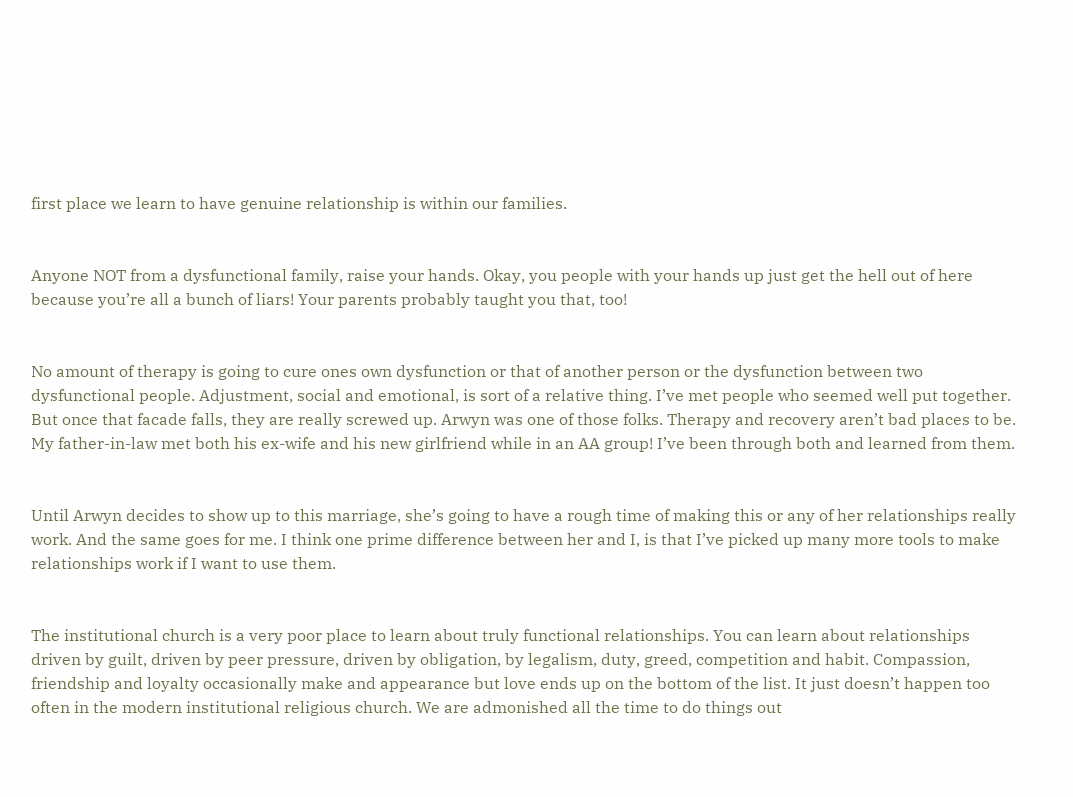first place we learn to have genuine relationship is within our families.


Anyone NOT from a dysfunctional family, raise your hands. Okay, you people with your hands up just get the hell out of here because you’re all a bunch of liars! Your parents probably taught you that, too!


No amount of therapy is going to cure ones own dysfunction or that of another person or the dysfunction between two dysfunctional people. Adjustment, social and emotional, is sort of a relative thing. I’ve met people who seemed well put together. But once that facade falls, they are really screwed up. Arwyn was one of those folks. Therapy and recovery aren’t bad places to be. My father-in-law met both his ex-wife and his new girlfriend while in an AA group! I’ve been through both and learned from them.


Until Arwyn decides to show up to this marriage, she’s going to have a rough time of making this or any of her relationships really work. And the same goes for me. I think one prime difference between her and I, is that I’ve picked up many more tools to make relationships work if I want to use them.


The institutional church is a very poor place to learn about truly functional relationships. You can learn about relationships driven by guilt, driven by peer pressure, driven by obligation, by legalism, duty, greed, competition and habit. Compassion, friendship and loyalty occasionally make and appearance but love ends up on the bottom of the list. It just doesn’t happen too often in the modern institutional religious church. We are admonished all the time to do things out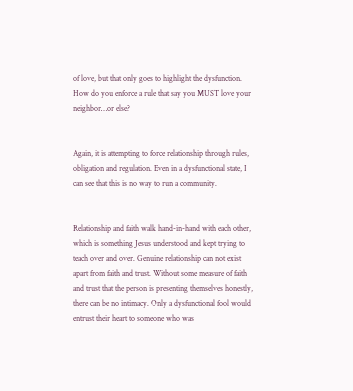of love, but that only goes to highlight the dysfunction. How do you enforce a rule that say you MUST love your neighbor…or else?


Again, it is attempting to force relationship through rules, obligation and regulation. Even in a dysfunctional state, I can see that this is no way to run a community.


Relationship and faith walk hand-in-hand with each other, which is something Jesus understood and kept trying to teach over and over. Genuine relationship can not exist apart from faith and trust. Without some measure of faith and trust that the person is presenting themselves honestly, there can be no intimacy. Only a dysfunctional fool would entrust their heart to someone who was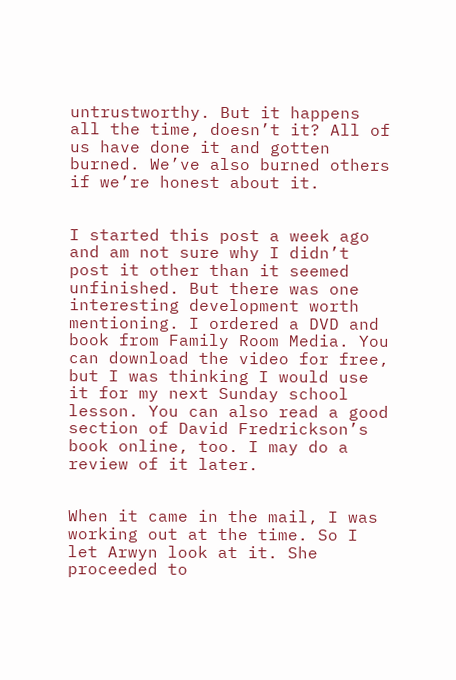untrustworthy. But it happens all the time, doesn’t it? All of us have done it and gotten burned. We’ve also burned others if we’re honest about it.


I started this post a week ago and am not sure why I didn’t post it other than it seemed unfinished. But there was one interesting development worth mentioning. I ordered a DVD and book from Family Room Media. You can download the video for free, but I was thinking I would use it for my next Sunday school lesson. You can also read a good section of David Fredrickson’s book online, too. I may do a review of it later.


When it came in the mail, I was working out at the time. So I let Arwyn look at it. She proceeded to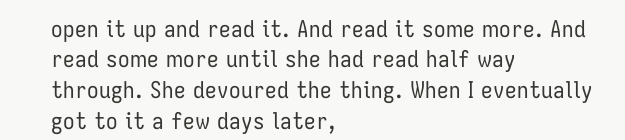open it up and read it. And read it some more. And read some more until she had read half way through. She devoured the thing. When I eventually got to it a few days later,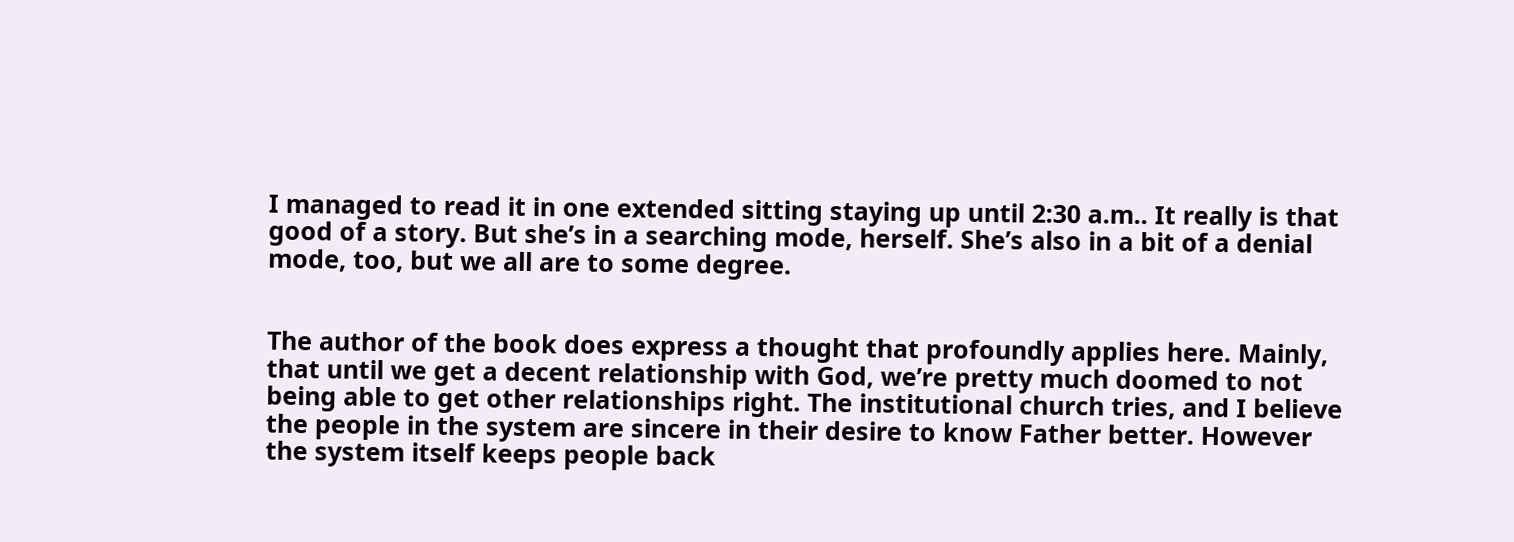I managed to read it in one extended sitting staying up until 2:30 a.m.. It really is that good of a story. But she’s in a searching mode, herself. She’s also in a bit of a denial mode, too, but we all are to some degree.


The author of the book does express a thought that profoundly applies here. Mainly, that until we get a decent relationship with God, we’re pretty much doomed to not being able to get other relationships right. The institutional church tries, and I believe the people in the system are sincere in their desire to know Father better. However the system itself keeps people back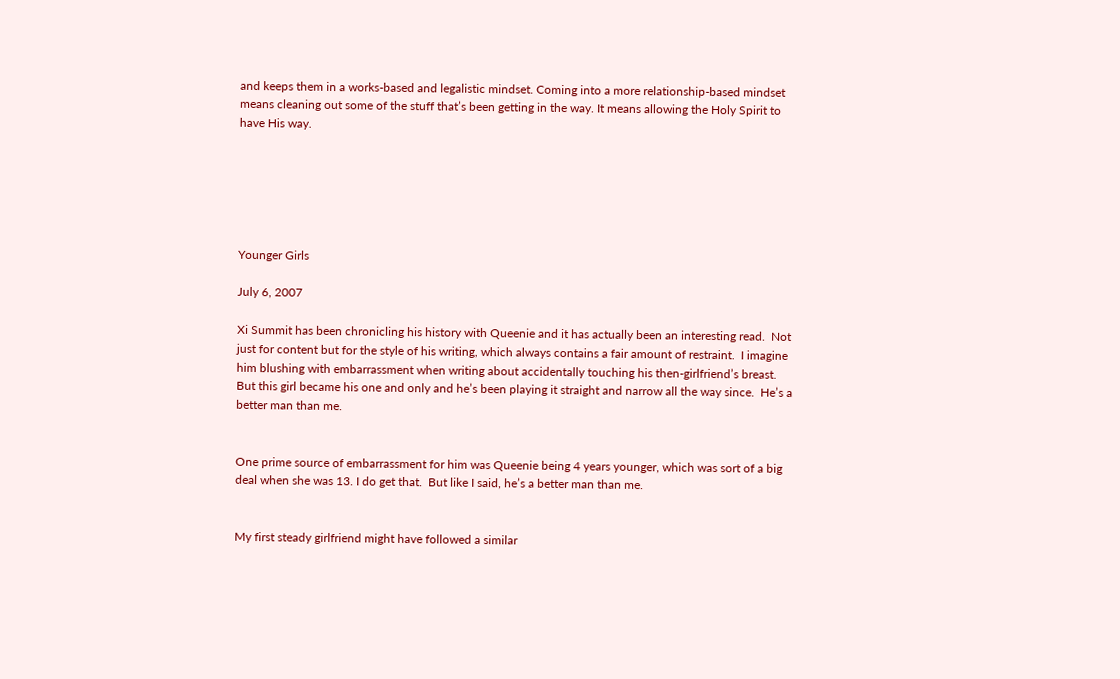and keeps them in a works-based and legalistic mindset. Coming into a more relationship-based mindset means cleaning out some of the stuff that’s been getting in the way. It means allowing the Holy Spirit to have His way.






Younger Girls

July 6, 2007

Xi Summit has been chronicling his history with Queenie and it has actually been an interesting read.  Not just for content but for the style of his writing, which always contains a fair amount of restraint.  I imagine him blushing with embarrassment when writing about accidentally touching his then-girlfriend’s breast.  But this girl became his one and only and he’s been playing it straight and narrow all the way since.  He’s a better man than me.


One prime source of embarrassment for him was Queenie being 4 years younger, which was sort of a big deal when she was 13. I do get that.  But like I said, he’s a better man than me.


My first steady girlfriend might have followed a similar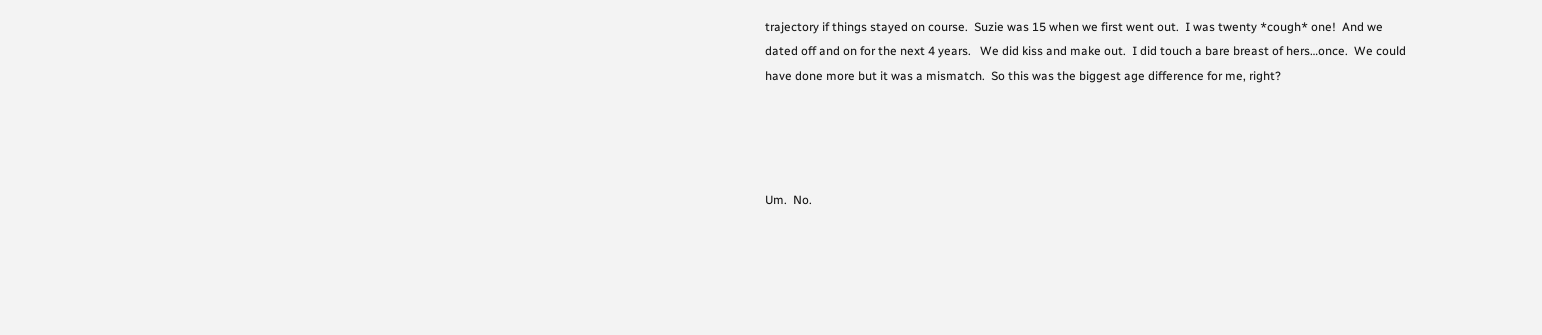trajectory if things stayed on course.  Suzie was 15 when we first went out.  I was twenty *cough* one!  And we dated off and on for the next 4 years.   We did kiss and make out.  I did touch a bare breast of hers…once.  We could have done more but it was a mismatch.  So this was the biggest age difference for me, right?




Um.  No.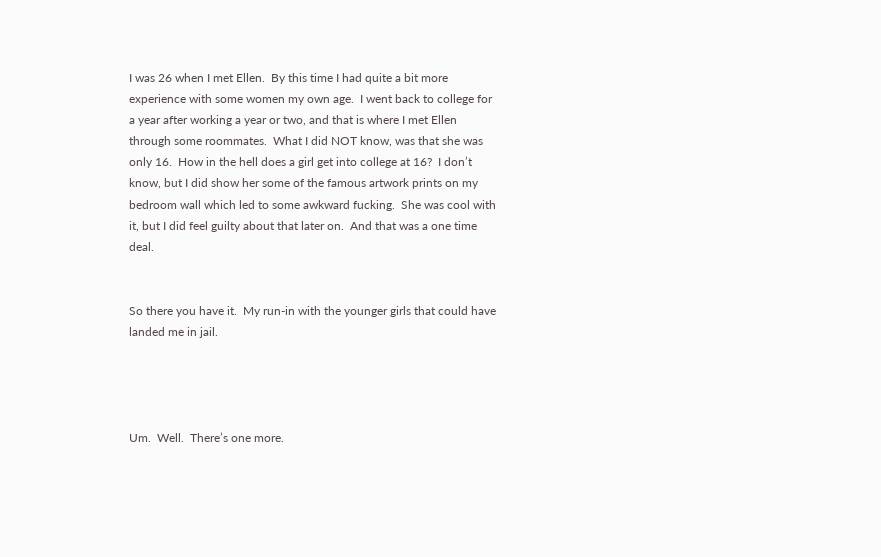I was 26 when I met Ellen.  By this time I had quite a bit more experience with some women my own age.  I went back to college for a year after working a year or two, and that is where I met Ellen through some roommates.  What I did NOT know, was that she was only 16.  How in the hell does a girl get into college at 16?  I don’t know, but I did show her some of the famous artwork prints on my bedroom wall which led to some awkward fucking.  She was cool with it, but I did feel guilty about that later on.  And that was a one time deal.


So there you have it.  My run-in with the younger girls that could have landed me in jail.




Um.  Well.  There’s one more.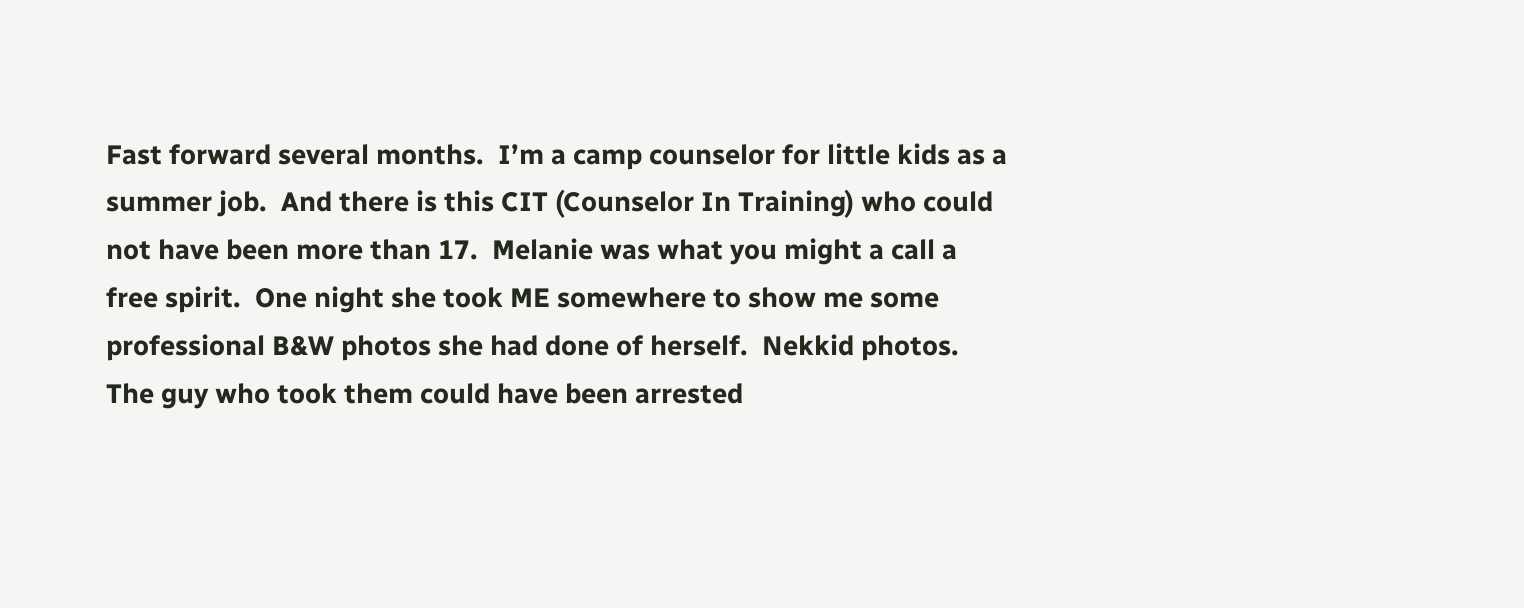Fast forward several months.  I’m a camp counselor for little kids as a summer job.  And there is this CIT (Counselor In Training) who could not have been more than 17.  Melanie was what you might a call a free spirit.  One night she took ME somewhere to show me some professional B&W photos she had done of herself.  Nekkid photos.  The guy who took them could have been arrested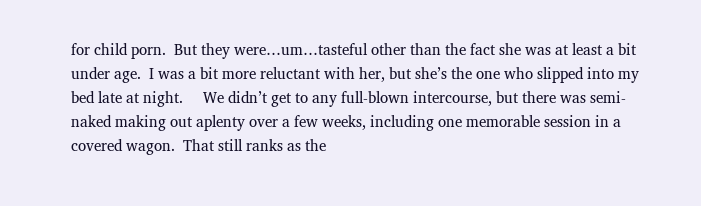for child porn.  But they were…um…tasteful other than the fact she was at least a bit under age.  I was a bit more reluctant with her, but she’s the one who slipped into my bed late at night.     We didn’t get to any full-blown intercourse, but there was semi-naked making out aplenty over a few weeks, including one memorable session in a covered wagon.  That still ranks as the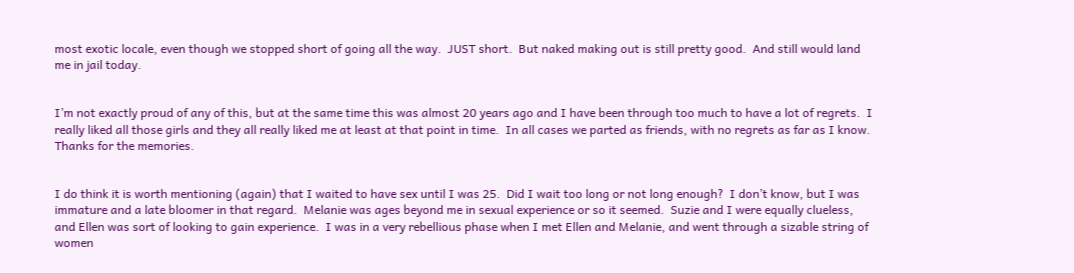most exotic locale, even though we stopped short of going all the way.  JUST short.  But naked making out is still pretty good.  And still would land me in jail today.


I’m not exactly proud of any of this, but at the same time this was almost 20 years ago and I have been through too much to have a lot of regrets.  I really liked all those girls and they all really liked me at least at that point in time.  In all cases we parted as friends, with no regrets as far as I know.  Thanks for the memories.


I do think it is worth mentioning (again) that I waited to have sex until I was 25.  Did I wait too long or not long enough?  I don’t know, but I was immature and a late bloomer in that regard.  Melanie was ages beyond me in sexual experience or so it seemed.  Suzie and I were equally clueless, and Ellen was sort of looking to gain experience.  I was in a very rebellious phase when I met Ellen and Melanie, and went through a sizable string of women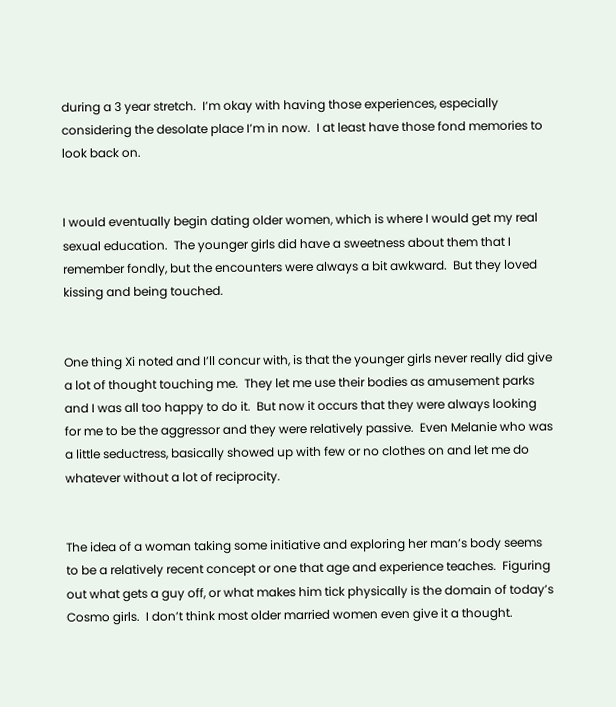during a 3 year stretch.  I’m okay with having those experiences, especially considering the desolate place I’m in now.  I at least have those fond memories to look back on.


I would eventually begin dating older women, which is where I would get my real sexual education.  The younger girls did have a sweetness about them that I remember fondly, but the encounters were always a bit awkward.  But they loved kissing and being touched.


One thing Xi noted and I’ll concur with, is that the younger girls never really did give a lot of thought touching me.  They let me use their bodies as amusement parks and I was all too happy to do it.  But now it occurs that they were always looking for me to be the aggressor and they were relatively passive.  Even Melanie who was a little seductress, basically showed up with few or no clothes on and let me do whatever without a lot of reciprocity.


The idea of a woman taking some initiative and exploring her man’s body seems to be a relatively recent concept or one that age and experience teaches.  Figuring out what gets a guy off, or what makes him tick physically is the domain of today’s Cosmo girls.  I don’t think most older married women even give it a thought.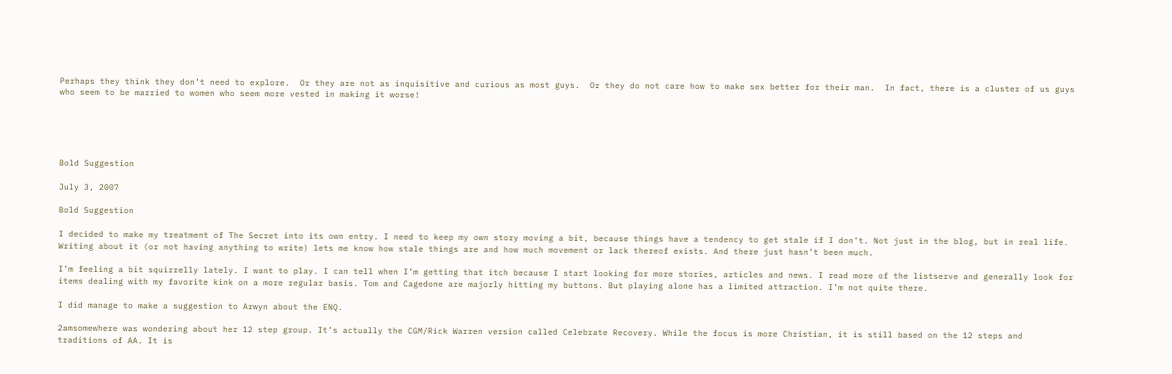Perhaps they think they don’t need to explore.  Or they are not as inquisitive and curious as most guys.  Or they do not care how to make sex better for their man.  In fact, there is a cluster of us guys who seem to be married to women who seem more vested in making it worse!





Bold Suggestion

July 3, 2007

Bold Suggestion

I decided to make my treatment of The Secret into its own entry. I need to keep my own story moving a bit, because things have a tendency to get stale if I don’t. Not just in the blog, but in real life. Writing about it (or not having anything to write) lets me know how stale things are and how much movement or lack thereof exists. And there just hasn’t been much.

I’m feeling a bit squirrelly lately. I want to play. I can tell when I’m getting that itch because I start looking for more stories, articles and news. I read more of the listserve and generally look for items dealing with my favorite kink on a more regular basis. Tom and Cagedone are majorly hitting my buttons. But playing alone has a limited attraction. I’m not quite there.

I did manage to make a suggestion to Arwyn about the ENQ.

2amsomewhere was wondering about her 12 step group. It’s actually the CGM/Rick Warren version called Celebrate Recovery. While the focus is more Christian, it is still based on the 12 steps and traditions of AA. It is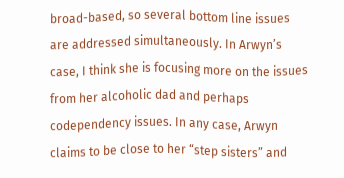broad-based, so several bottom line issues are addressed simultaneously. In Arwyn’s case, I think she is focusing more on the issues from her alcoholic dad and perhaps codependency issues. In any case, Arwyn claims to be close to her “step sisters” and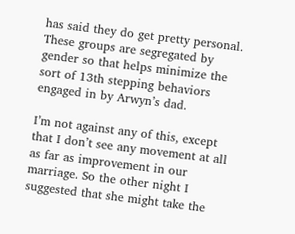has said they do get pretty personal. These groups are segregated by gender so that helps minimize the sort of 13th stepping behaviors engaged in by Arwyn’s dad.

I’m not against any of this, except that I don’t see any movement at all as far as improvement in our marriage. So the other night I suggested that she might take the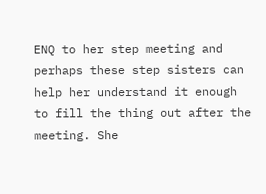ENQ to her step meeting and perhaps these step sisters can help her understand it enough to fill the thing out after the meeting. She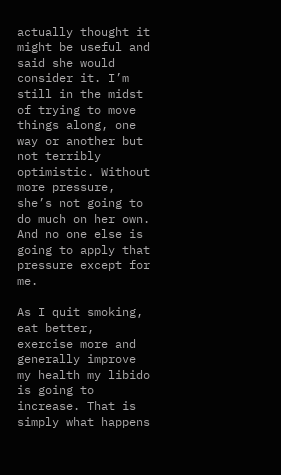actually thought it might be useful and said she would consider it. I’m still in the midst of trying to move things along, one way or another but not terribly optimistic. Without more pressure, she’s not going to do much on her own. And no one else is going to apply that pressure except for me.

As I quit smoking, eat better, exercise more and generally improve my health my libido is going to increase. That is simply what happens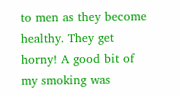to men as they become healthy. They get horny! A good bit of my smoking was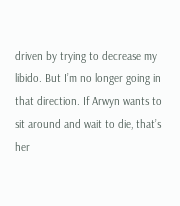driven by trying to decrease my libido. But I’m no longer going in that direction. If Arwyn wants to sit around and wait to die, that’s her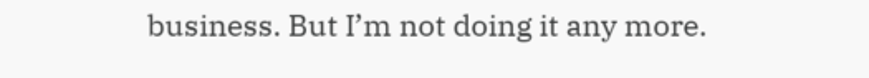business. But I’m not doing it any more.